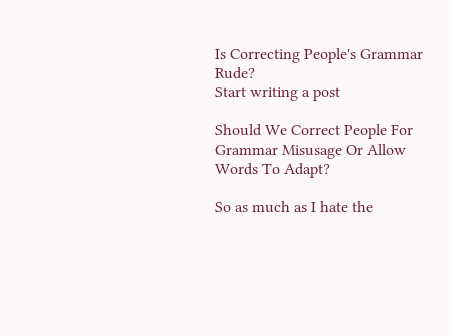Is Correcting People's Grammar Rude?
Start writing a post

Should We Correct People For Grammar Misusage Or Allow Words To Adapt?

So as much as I hate the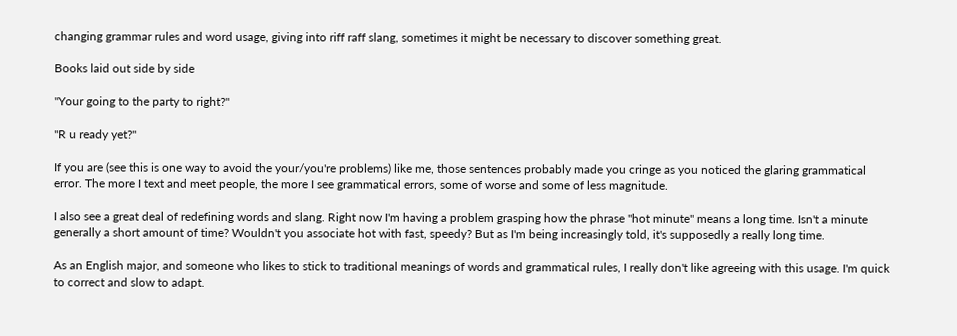changing grammar rules and word usage, giving into riff raff slang, sometimes it might be necessary to discover something great.

Books laid out side by side

"Your going to the party to right?"

"R u ready yet?"

If you are (see this is one way to avoid the your/you're problems) like me, those sentences probably made you cringe as you noticed the glaring grammatical error. The more I text and meet people, the more I see grammatical errors, some of worse and some of less magnitude.

I also see a great deal of redefining words and slang. Right now I'm having a problem grasping how the phrase "hot minute" means a long time. Isn't a minute generally a short amount of time? Wouldn't you associate hot with fast, speedy? But as I'm being increasingly told, it's supposedly a really long time.

As an English major, and someone who likes to stick to traditional meanings of words and grammatical rules, I really don't like agreeing with this usage. I'm quick to correct and slow to adapt.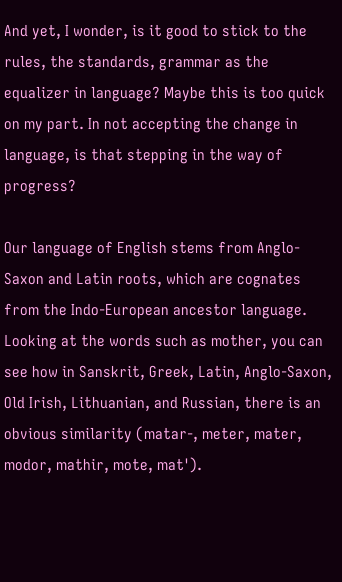And yet, I wonder, is it good to stick to the rules, the standards, grammar as the equalizer in language? Maybe this is too quick on my part. In not accepting the change in language, is that stepping in the way of progress?

Our language of English stems from Anglo-Saxon and Latin roots, which are cognates from the Indo-European ancestor language. Looking at the words such as mother, you can see how in Sanskrit, Greek, Latin, Anglo-Saxon, Old Irish, Lithuanian, and Russian, there is an obvious similarity (matar-, meter, mater, modor, mathir, mote, mat').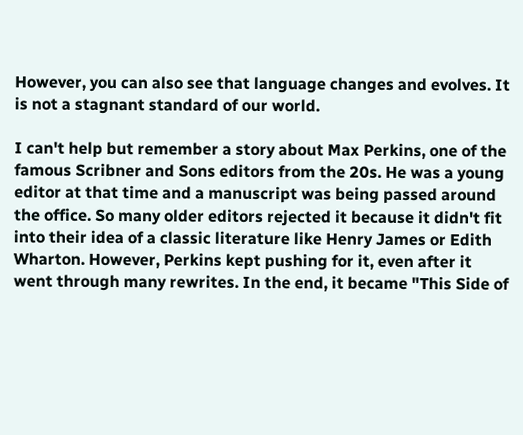However, you can also see that language changes and evolves. It is not a stagnant standard of our world.

I can't help but remember a story about Max Perkins, one of the famous Scribner and Sons editors from the 20s. He was a young editor at that time and a manuscript was being passed around the office. So many older editors rejected it because it didn't fit into their idea of a classic literature like Henry James or Edith Wharton. However, Perkins kept pushing for it, even after it went through many rewrites. In the end, it became "This Side of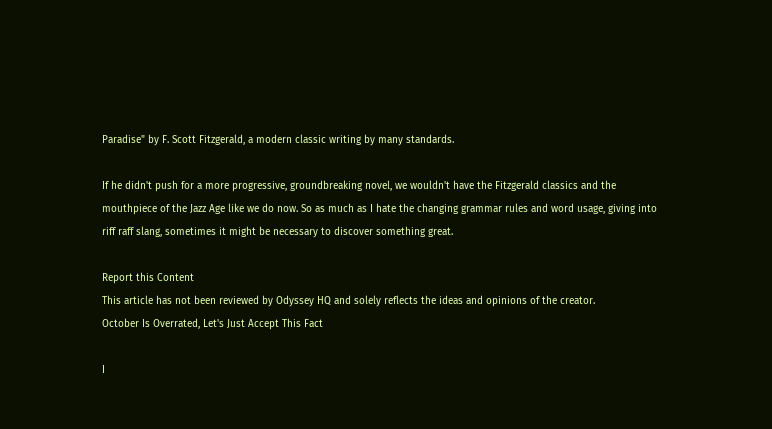Paradise" by F. Scott Fitzgerald, a modern classic writing by many standards.

If he didn't push for a more progressive, groundbreaking novel, we wouldn't have the Fitzgerald classics and the mouthpiece of the Jazz Age like we do now. So as much as I hate the changing grammar rules and word usage, giving into riff raff slang, sometimes it might be necessary to discover something great.

Report this Content
This article has not been reviewed by Odyssey HQ and solely reflects the ideas and opinions of the creator.
October Is Overrated, Let's Just Accept This Fact

I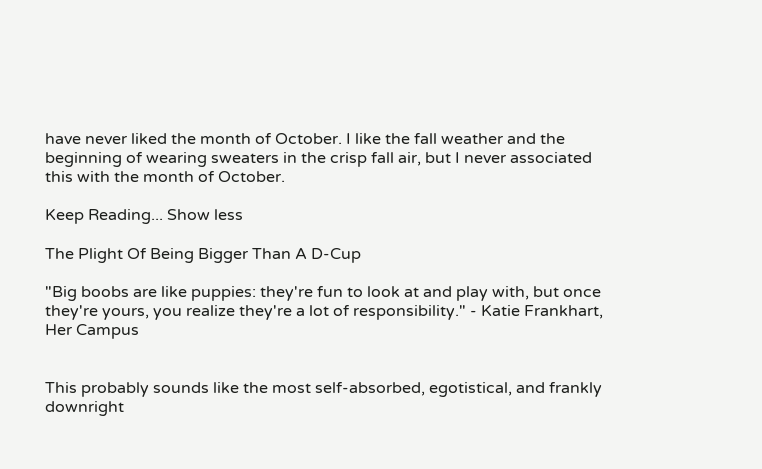have never liked the month of October. I like the fall weather and the beginning of wearing sweaters in the crisp fall air, but I never associated this with the month of October.

Keep Reading... Show less

The Plight Of Being Bigger Than A D-Cup

"Big boobs are like puppies: they're fun to look at and play with, but once they're yours, you realize they're a lot of responsibility." - Katie Frankhart, Her Campus


This probably sounds like the most self-absorbed, egotistical, and frankly downright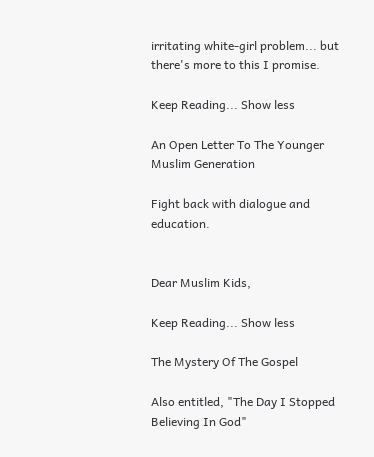irritating white-girl problem... but there's more to this I promise.

Keep Reading... Show less

An Open Letter To The Younger Muslim Generation

Fight back with dialogue and education.


Dear Muslim Kids,

Keep Reading... Show less

The Mystery Of The Gospel

Also entitled, "The Day I Stopped Believing In God"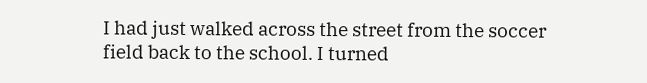I had just walked across the street from the soccer field back to the school. I turned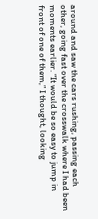around and saw the cars rushing, passing each other, going fast over the crosswalk where I had been moments earlier. “It would be so easy to jump in front of one of them,” I thought, looking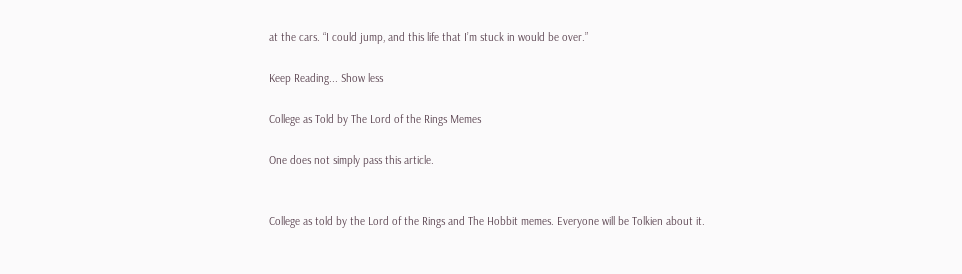at the cars. “I could jump, and this life that I’m stuck in would be over.”

Keep Reading... Show less

College as Told by The Lord of the Rings Memes

One does not simply pass this article.


College as told by the Lord of the Rings and The Hobbit memes. Everyone will be Tolkien about it.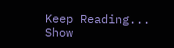Keep Reading... Show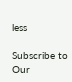less

Subscribe to Our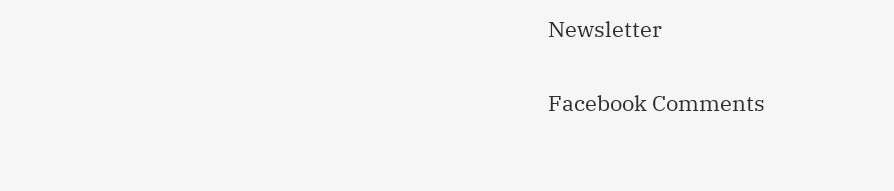Newsletter

Facebook Comments